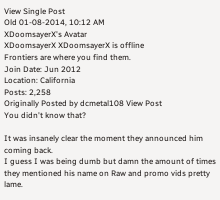View Single Post
Old 01-08-2014, 10:12 AM
XDoomsayerX's Avatar
XDoomsayerX XDoomsayerX is offline
Frontiers are where you find them.
Join Date: Jun 2012
Location: California
Posts: 2,258
Originally Posted by dcmetal108 View Post
You didn't know that?

It was insanely clear the moment they announced him coming back.
I guess I was being dumb but damn the amount of times they mentioned his name on Raw and promo vids pretty lame.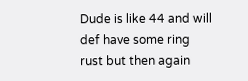Dude is like 44 and will def have some ring rust but then again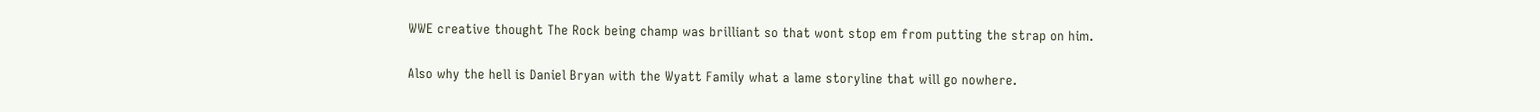WWE creative thought The Rock being champ was brilliant so that wont stop em from putting the strap on him.

Also why the hell is Daniel Bryan with the Wyatt Family what a lame storyline that will go nowhere.